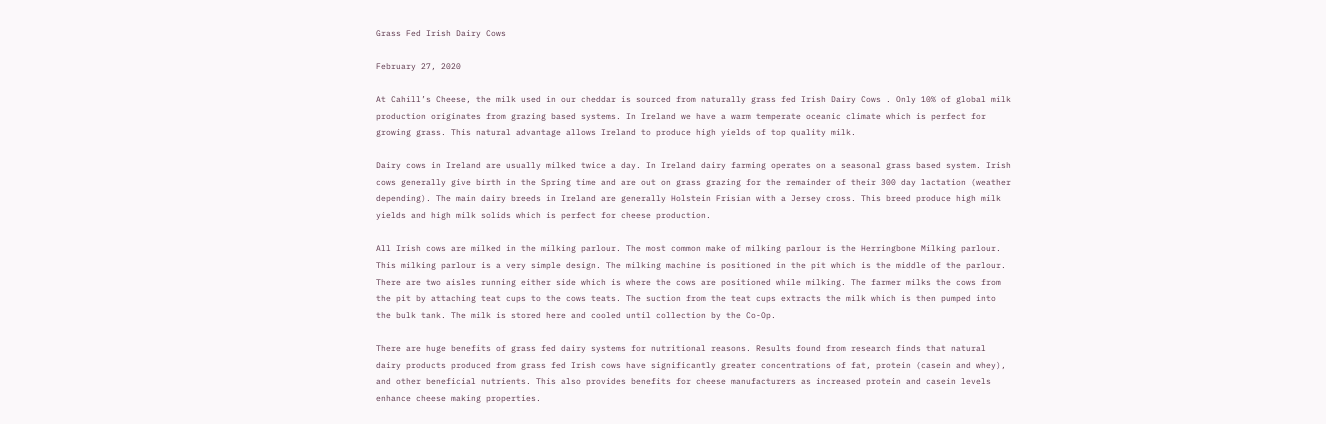Grass Fed Irish Dairy Cows

February 27, 2020

At Cahill’s Cheese, the milk used in our cheddar is sourced from naturally grass fed Irish Dairy Cows . Only 10% of global milk production originates from grazing based systems. In Ireland we have a warm temperate oceanic climate which is perfect for growing grass. This natural advantage allows Ireland to produce high yields of top quality milk.

Dairy cows in Ireland are usually milked twice a day. In Ireland dairy farming operates on a seasonal grass based system. Irish cows generally give birth in the Spring time and are out on grass grazing for the remainder of their 300 day lactation (weather depending). The main dairy breeds in Ireland are generally Holstein Frisian with a Jersey cross. This breed produce high milk yields and high milk solids which is perfect for cheese production.

All Irish cows are milked in the milking parlour. The most common make of milking parlour is the Herringbone Milking parlour. This milking parlour is a very simple design. The milking machine is positioned in the pit which is the middle of the parlour. There are two aisles running either side which is where the cows are positioned while milking. The farmer milks the cows from the pit by attaching teat cups to the cows teats. The suction from the teat cups extracts the milk which is then pumped into the bulk tank. The milk is stored here and cooled until collection by the Co-Op.

There are huge benefits of grass fed dairy systems for nutritional reasons. Results found from research finds that natural dairy products produced from grass fed Irish cows have significantly greater concentrations of fat, protein (casein and whey), and other beneficial nutrients. This also provides benefits for cheese manufacturers as increased protein and casein levels enhance cheese making properties.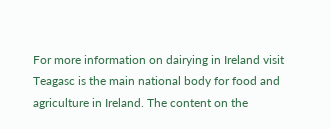For more information on dairying in Ireland visit Teagasc is the main national body for food and agriculture in Ireland. The content on the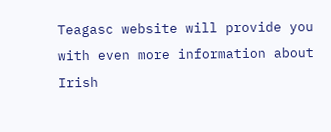Teagasc website will provide you with even more information about Irish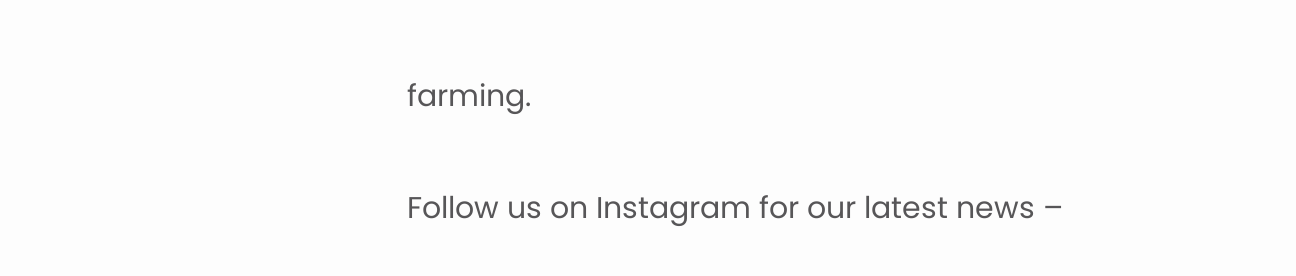farming.

Follow us on Instagram for our latest news –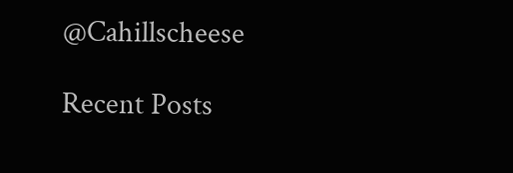@Cahillscheese

Recent Posts